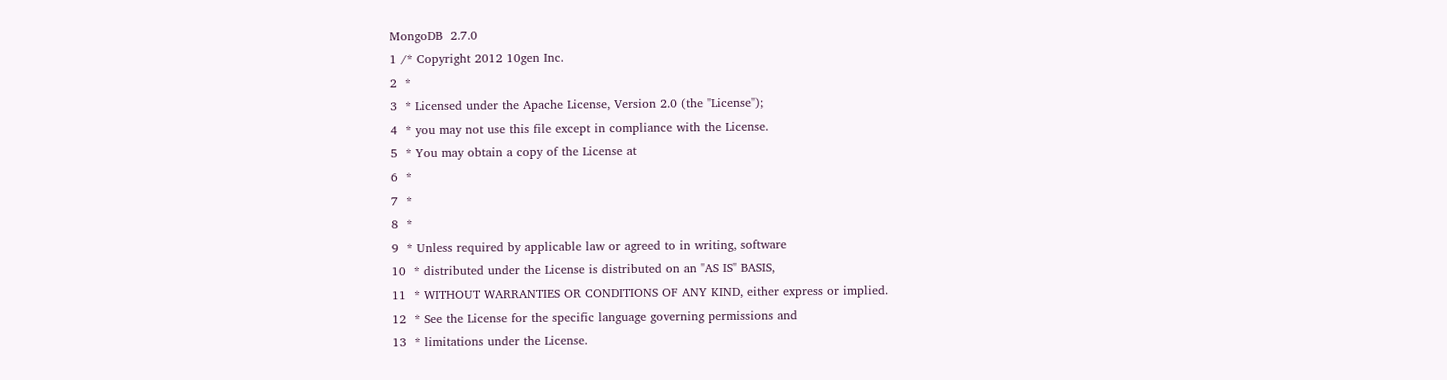MongoDB  2.7.0
1 /* Copyright 2012 10gen Inc.
2  *
3  * Licensed under the Apache License, Version 2.0 (the "License");
4  * you may not use this file except in compliance with the License.
5  * You may obtain a copy of the License at
6  *
7  *
8  *
9  * Unless required by applicable law or agreed to in writing, software
10  * distributed under the License is distributed on an "AS IS" BASIS,
11  * WITHOUT WARRANTIES OR CONDITIONS OF ANY KIND, either express or implied.
12  * See the License for the specific language governing permissions and
13  * limitations under the License.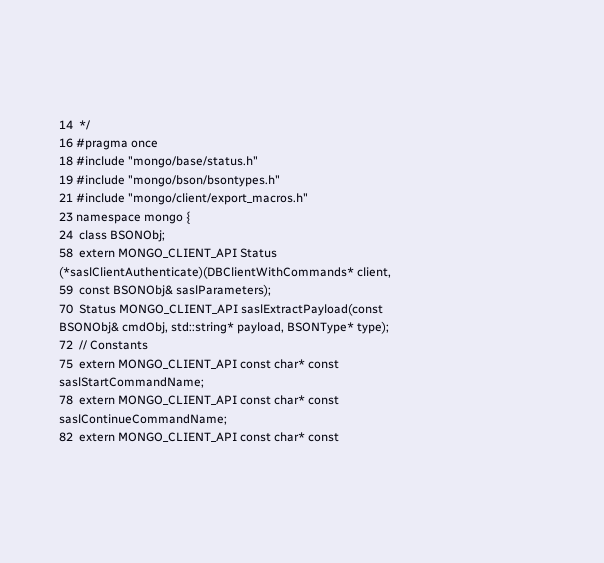14  */
16 #pragma once
18 #include "mongo/base/status.h"
19 #include "mongo/bson/bsontypes.h"
21 #include "mongo/client/export_macros.h"
23 namespace mongo {
24  class BSONObj;
58  extern MONGO_CLIENT_API Status (*saslClientAuthenticate)(DBClientWithCommands* client,
59  const BSONObj& saslParameters);
70  Status MONGO_CLIENT_API saslExtractPayload(const BSONObj& cmdObj, std::string* payload, BSONType* type);
72  // Constants
75  extern MONGO_CLIENT_API const char* const saslStartCommandName;
78  extern MONGO_CLIENT_API const char* const saslContinueCommandName;
82  extern MONGO_CLIENT_API const char* const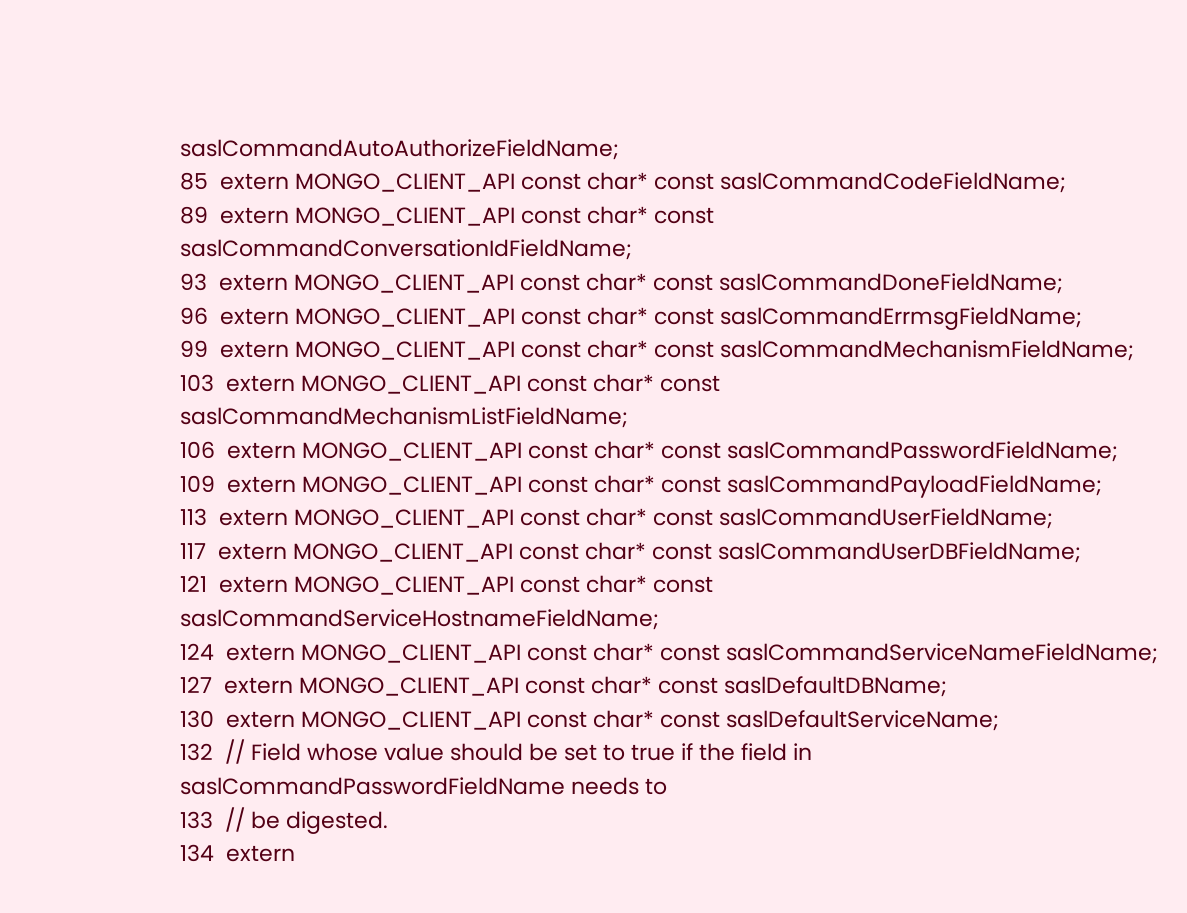saslCommandAutoAuthorizeFieldName;
85  extern MONGO_CLIENT_API const char* const saslCommandCodeFieldName;
89  extern MONGO_CLIENT_API const char* const saslCommandConversationIdFieldName;
93  extern MONGO_CLIENT_API const char* const saslCommandDoneFieldName;
96  extern MONGO_CLIENT_API const char* const saslCommandErrmsgFieldName;
99  extern MONGO_CLIENT_API const char* const saslCommandMechanismFieldName;
103  extern MONGO_CLIENT_API const char* const saslCommandMechanismListFieldName;
106  extern MONGO_CLIENT_API const char* const saslCommandPasswordFieldName;
109  extern MONGO_CLIENT_API const char* const saslCommandPayloadFieldName;
113  extern MONGO_CLIENT_API const char* const saslCommandUserFieldName;
117  extern MONGO_CLIENT_API const char* const saslCommandUserDBFieldName;
121  extern MONGO_CLIENT_API const char* const saslCommandServiceHostnameFieldName;
124  extern MONGO_CLIENT_API const char* const saslCommandServiceNameFieldName;
127  extern MONGO_CLIENT_API const char* const saslDefaultDBName;
130  extern MONGO_CLIENT_API const char* const saslDefaultServiceName;
132  // Field whose value should be set to true if the field in saslCommandPasswordFieldName needs to
133  // be digested.
134  extern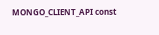MONGO_CLIENT_API const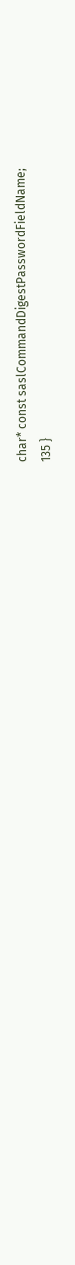char* const saslCommandDigestPasswordFieldName;
135 }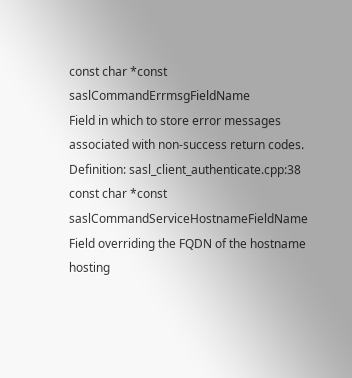const char *const saslCommandErrmsgFieldName
Field in which to store error messages associated with non-success return codes.
Definition: sasl_client_authenticate.cpp:38
const char *const saslCommandServiceHostnameFieldName
Field overriding the FQDN of the hostname hosting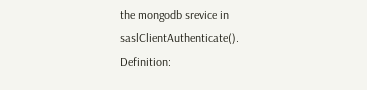the mongodb srevice in saslClientAuthenticate().
Definition: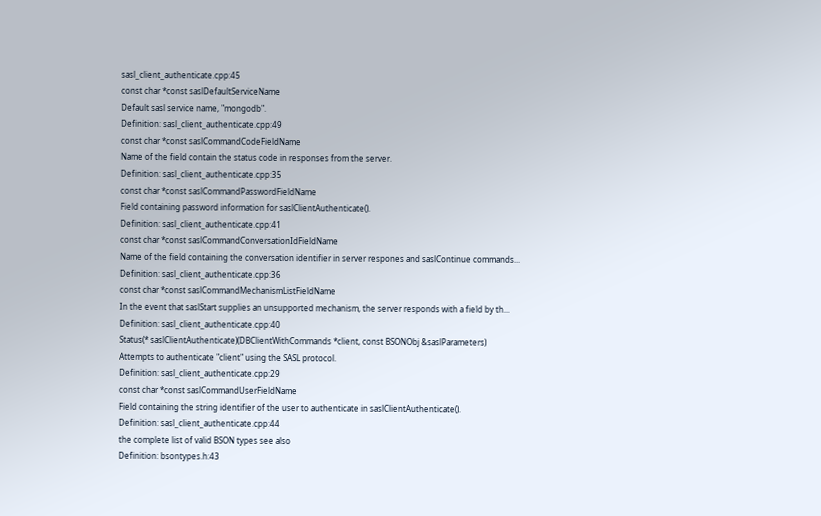sasl_client_authenticate.cpp:45
const char *const saslDefaultServiceName
Default sasl service name, "mongodb".
Definition: sasl_client_authenticate.cpp:49
const char *const saslCommandCodeFieldName
Name of the field contain the status code in responses from the server.
Definition: sasl_client_authenticate.cpp:35
const char *const saslCommandPasswordFieldName
Field containing password information for saslClientAuthenticate().
Definition: sasl_client_authenticate.cpp:41
const char *const saslCommandConversationIdFieldName
Name of the field containing the conversation identifier in server respones and saslContinue commands...
Definition: sasl_client_authenticate.cpp:36
const char *const saslCommandMechanismListFieldName
In the event that saslStart supplies an unsupported mechanism, the server responds with a field by th...
Definition: sasl_client_authenticate.cpp:40
Status(* saslClientAuthenticate)(DBClientWithCommands *client, const BSONObj &saslParameters)
Attempts to authenticate "client" using the SASL protocol.
Definition: sasl_client_authenticate.cpp:29
const char *const saslCommandUserFieldName
Field containing the string identifier of the user to authenticate in saslClientAuthenticate().
Definition: sasl_client_authenticate.cpp:44
the complete list of valid BSON types see also
Definition: bsontypes.h:43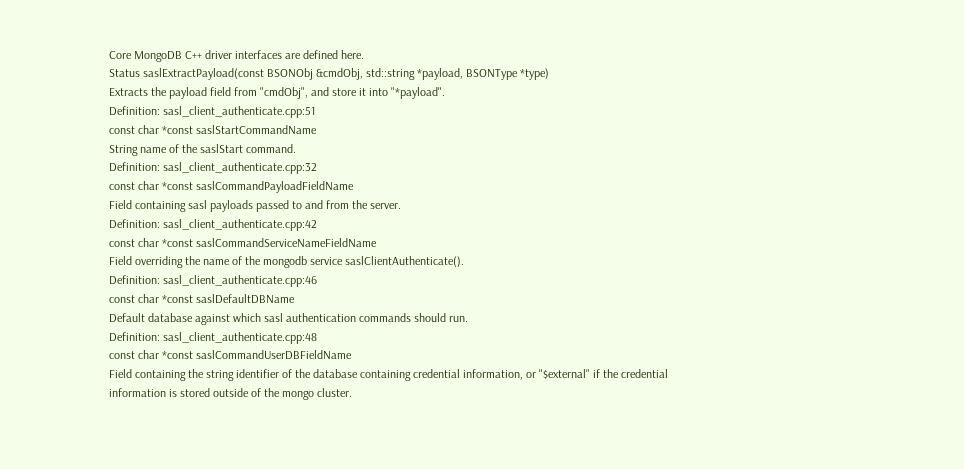Core MongoDB C++ driver interfaces are defined here.
Status saslExtractPayload(const BSONObj &cmdObj, std::string *payload, BSONType *type)
Extracts the payload field from "cmdObj", and store it into "*payload".
Definition: sasl_client_authenticate.cpp:51
const char *const saslStartCommandName
String name of the saslStart command.
Definition: sasl_client_authenticate.cpp:32
const char *const saslCommandPayloadFieldName
Field containing sasl payloads passed to and from the server.
Definition: sasl_client_authenticate.cpp:42
const char *const saslCommandServiceNameFieldName
Field overriding the name of the mongodb service saslClientAuthenticate().
Definition: sasl_client_authenticate.cpp:46
const char *const saslDefaultDBName
Default database against which sasl authentication commands should run.
Definition: sasl_client_authenticate.cpp:48
const char *const saslCommandUserDBFieldName
Field containing the string identifier of the database containing credential information, or "$external" if the credential information is stored outside of the mongo cluster.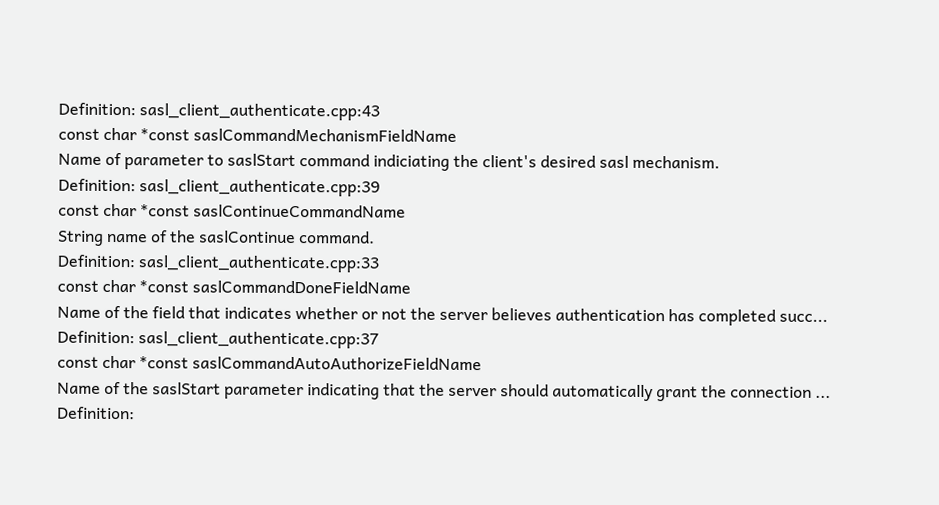Definition: sasl_client_authenticate.cpp:43
const char *const saslCommandMechanismFieldName
Name of parameter to saslStart command indiciating the client's desired sasl mechanism.
Definition: sasl_client_authenticate.cpp:39
const char *const saslContinueCommandName
String name of the saslContinue command.
Definition: sasl_client_authenticate.cpp:33
const char *const saslCommandDoneFieldName
Name of the field that indicates whether or not the server believes authentication has completed succ...
Definition: sasl_client_authenticate.cpp:37
const char *const saslCommandAutoAuthorizeFieldName
Name of the saslStart parameter indicating that the server should automatically grant the connection ...
Definition: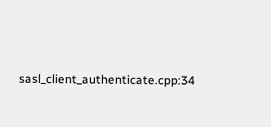sasl_client_authenticate.cpp:34